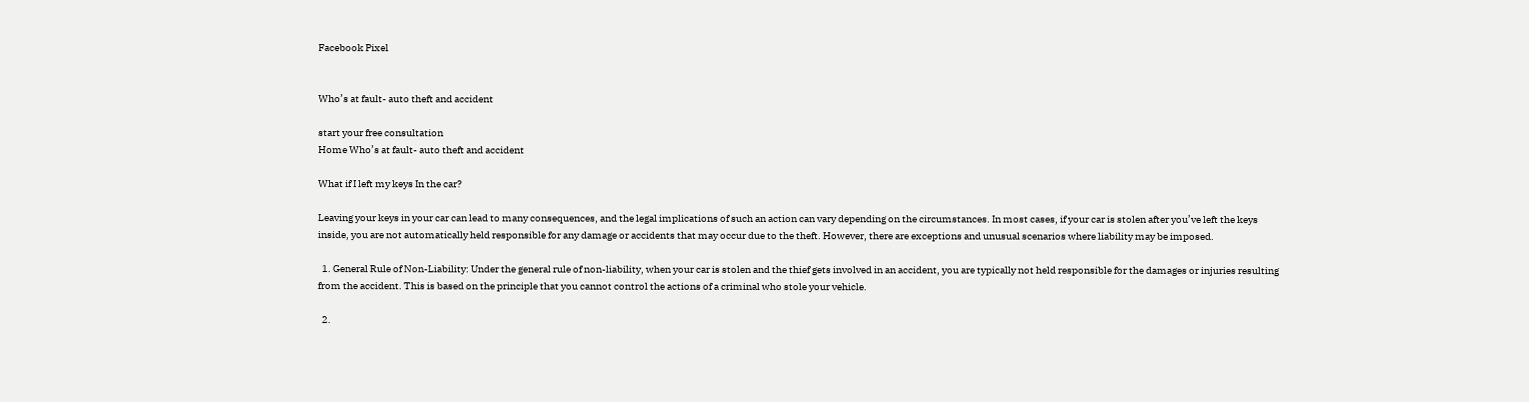Facebook Pixel


Who’s at fault- auto theft and accident

start your free consultation
Home Who’s at fault- auto theft and accident

What if I left my keys In the car?

Leaving your keys in your car can lead to many consequences, and the legal implications of such an action can vary depending on the circumstances. In most cases, if your car is stolen after you’ve left the keys inside, you are not automatically held responsible for any damage or accidents that may occur due to the theft. However, there are exceptions and unusual scenarios where liability may be imposed.

  1. General Rule of Non-Liability: Under the general rule of non-liability, when your car is stolen and the thief gets involved in an accident, you are typically not held responsible for the damages or injuries resulting from the accident. This is based on the principle that you cannot control the actions of a criminal who stole your vehicle.

  2.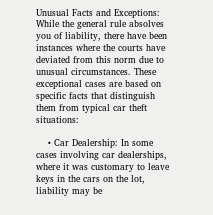Unusual Facts and Exceptions: While the general rule absolves you of liability, there have been instances where the courts have deviated from this norm due to unusual circumstances. These exceptional cases are based on specific facts that distinguish them from typical car theft situations:

    • Car Dealership: In some cases involving car dealerships, where it was customary to leave keys in the cars on the lot, liability may be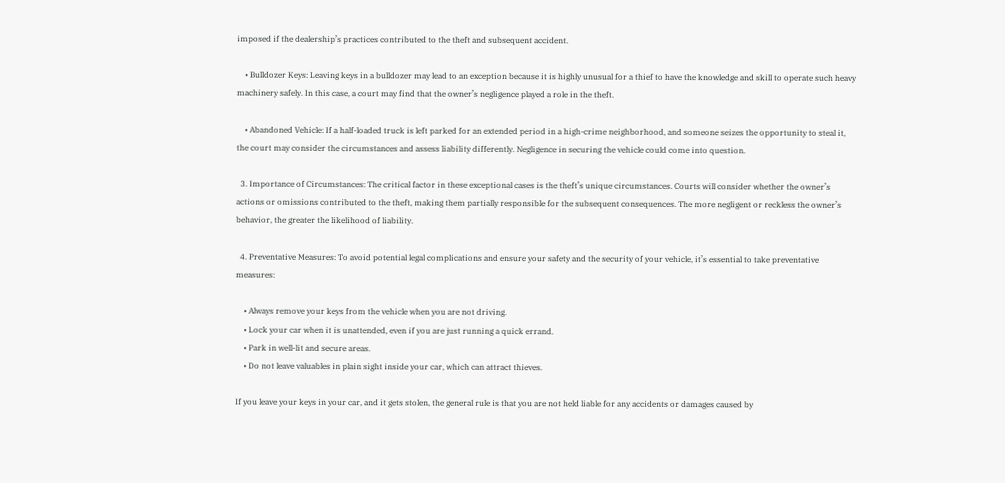imposed if the dealership’s practices contributed to the theft and subsequent accident.

    • Bulldozer Keys: Leaving keys in a bulldozer may lead to an exception because it is highly unusual for a thief to have the knowledge and skill to operate such heavy machinery safely. In this case, a court may find that the owner’s negligence played a role in the theft.

    • Abandoned Vehicle: If a half-loaded truck is left parked for an extended period in a high-crime neighborhood, and someone seizes the opportunity to steal it, the court may consider the circumstances and assess liability differently. Negligence in securing the vehicle could come into question.

  3. Importance of Circumstances: The critical factor in these exceptional cases is the theft’s unique circumstances. Courts will consider whether the owner’s actions or omissions contributed to the theft, making them partially responsible for the subsequent consequences. The more negligent or reckless the owner’s behavior, the greater the likelihood of liability.

  4. Preventative Measures: To avoid potential legal complications and ensure your safety and the security of your vehicle, it’s essential to take preventative measures:

    • Always remove your keys from the vehicle when you are not driving.
    • Lock your car when it is unattended, even if you are just running a quick errand.
    • Park in well-lit and secure areas.
    • Do not leave valuables in plain sight inside your car, which can attract thieves.

If you leave your keys in your car, and it gets stolen, the general rule is that you are not held liable for any accidents or damages caused by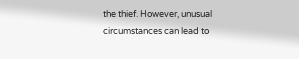the thief. However, unusual circumstances can lead to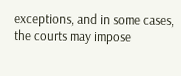exceptions, and in some cases, the courts may impose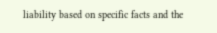liability based on specific facts and the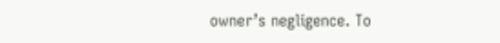owner’s negligence. To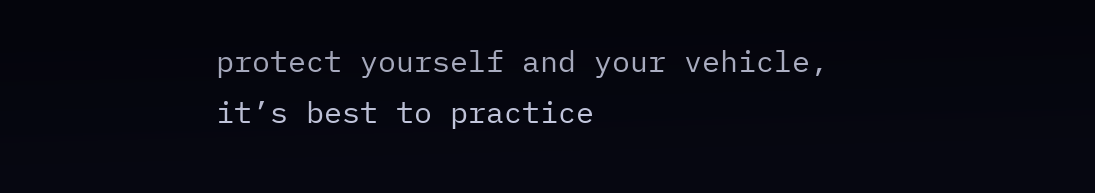protect yourself and your vehicle, it’s best to practice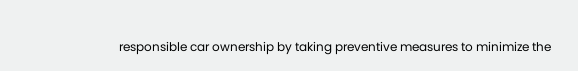responsible car ownership by taking preventive measures to minimize the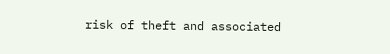risk of theft and associated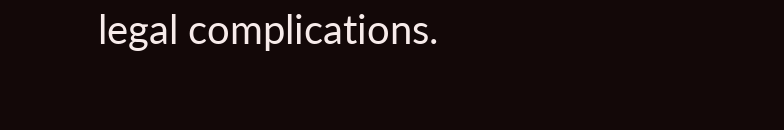legal complications.